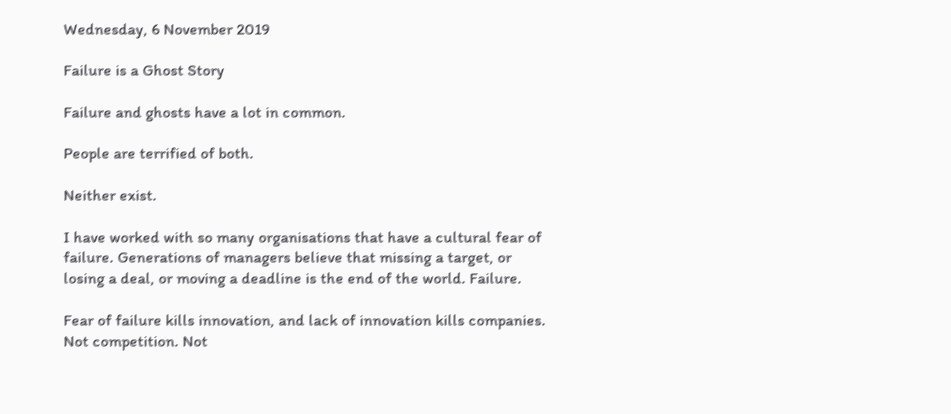Wednesday, 6 November 2019

Failure is a Ghost Story

Failure and ghosts have a lot in common.

People are terrified of both.

Neither exist.

I have worked with so many organisations that have a cultural fear of failure. Generations of managers believe that missing a target, or losing a deal, or moving a deadline is the end of the world. Failure.

Fear of failure kills innovation, and lack of innovation kills companies. Not competition. Not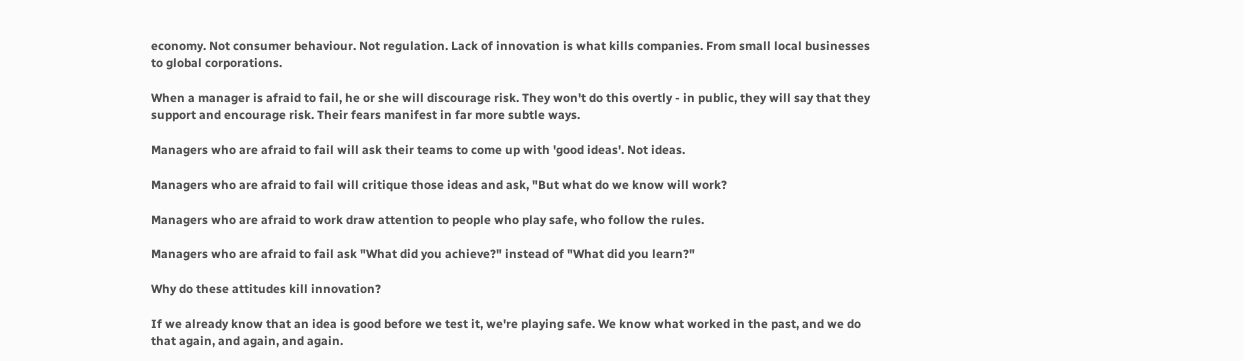economy. Not consumer behaviour. Not regulation. Lack of innovation is what kills companies. From small local businesses to global corporations.

When a manager is afraid to fail, he or she will discourage risk. They won't do this overtly - in public, they will say that they support and encourage risk. Their fears manifest in far more subtle ways.

Managers who are afraid to fail will ask their teams to come up with 'good ideas'. Not ideas.

Managers who are afraid to fail will critique those ideas and ask, "But what do we know will work?

Managers who are afraid to work draw attention to people who play safe, who follow the rules.

Managers who are afraid to fail ask "What did you achieve?" instead of "What did you learn?"

Why do these attitudes kill innovation?

If we already know that an idea is good before we test it, we're playing safe. We know what worked in the past, and we do that again, and again, and again.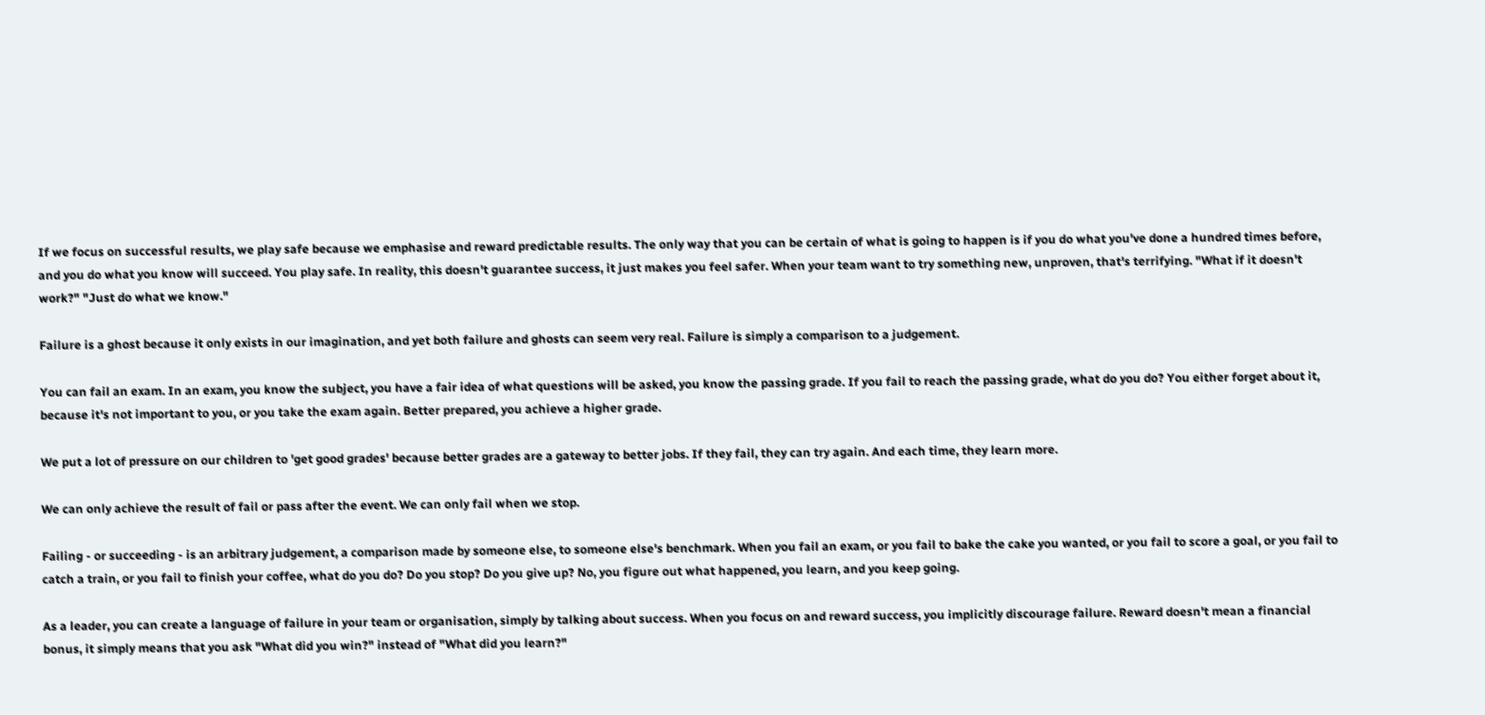If we focus on successful results, we play safe because we emphasise and reward predictable results. The only way that you can be certain of what is going to happen is if you do what you've done a hundred times before, and you do what you know will succeed. You play safe. In reality, this doesn't guarantee success, it just makes you feel safer. When your team want to try something new, unproven, that's terrifying. "What if it doesn't work?" "Just do what we know."

Failure is a ghost because it only exists in our imagination, and yet both failure and ghosts can seem very real. Failure is simply a comparison to a judgement.

You can fail an exam. In an exam, you know the subject, you have a fair idea of what questions will be asked, you know the passing grade. If you fail to reach the passing grade, what do you do? You either forget about it, because it's not important to you, or you take the exam again. Better prepared, you achieve a higher grade.

We put a lot of pressure on our children to 'get good grades' because better grades are a gateway to better jobs. If they fail, they can try again. And each time, they learn more.

We can only achieve the result of fail or pass after the event. We can only fail when we stop.

Failing - or succeeding - is an arbitrary judgement, a comparison made by someone else, to someone else's benchmark. When you fail an exam, or you fail to bake the cake you wanted, or you fail to score a goal, or you fail to catch a train, or you fail to finish your coffee, what do you do? Do you stop? Do you give up? No, you figure out what happened, you learn, and you keep going.

As a leader, you can create a language of failure in your team or organisation, simply by talking about success. When you focus on and reward success, you implicitly discourage failure. Reward doesn't mean a financial bonus, it simply means that you ask "What did you win?" instead of "What did you learn?"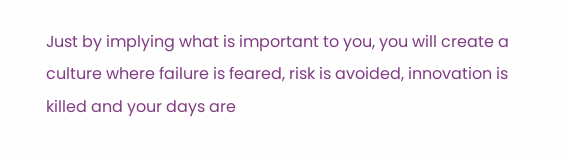Just by implying what is important to you, you will create a culture where failure is feared, risk is avoided, innovation is killed and your days are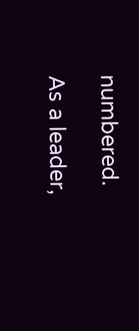numbered.

As a leader,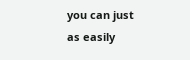you can just as easily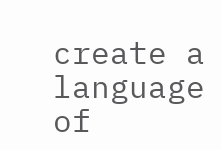create a language of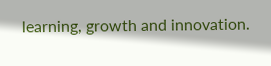learning, growth and innovation.